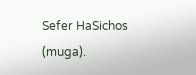Sefer HaSichos (muga).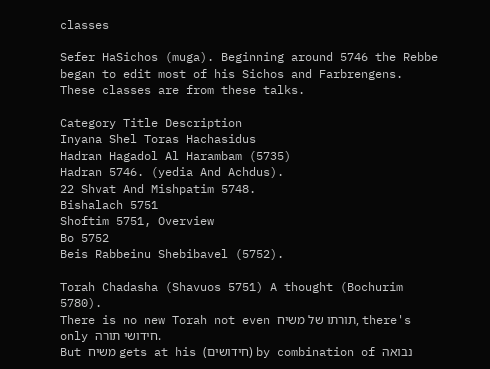classes

Sefer HaSichos (muga). Beginning around 5746 the Rebbe began to edit most of his Sichos and Farbrengens. These classes are from these talks.

Category Title Description
Inyana Shel Toras Hachasidus
Hadran Hagadol Al Harambam (5735)
Hadran 5746. (yedia And Achdus).
22 Shvat And Mishpatim 5748.
Bishalach 5751
Shoftim 5751, Overview
Bo 5752
Beis Rabbeinu Shebibavel (5752).

Torah Chadasha (Shavuos 5751) A thought (Bochurim 5780).
There is no new Torah not even תורתו של משיח, there's only חידושי תורה.
But משיח gets at his (חידושים) by combination of נבואה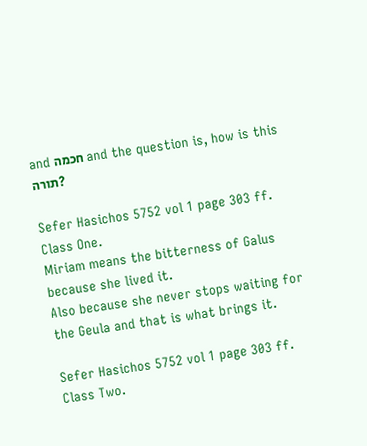and חכמה and the question is, how is this תורה?

Sefer Hasichos 5752 vol 1 page 303 ff.
Class One.
Miriam means the bitterness of Galus because she lived it.
Also because she never stops waiting for the Geula and that is what brings it.

Sefer Hasichos 5752 vol 1 page 303 ff.
Class Two.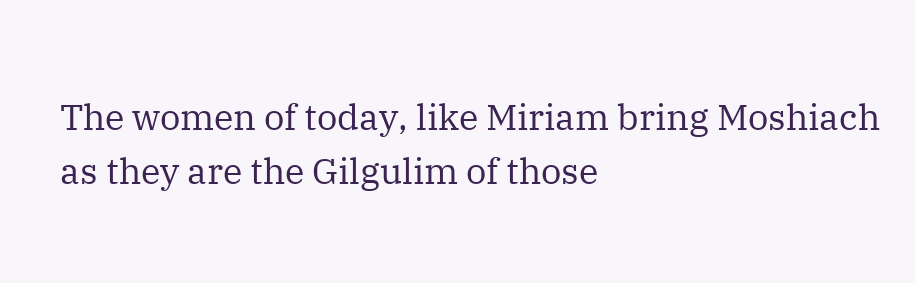The women of today, like Miriam bring Moshiach as they are the Gilgulim of those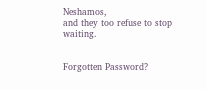Neshamos,
and they too refuse to stop waiting.


Forgotten Password?